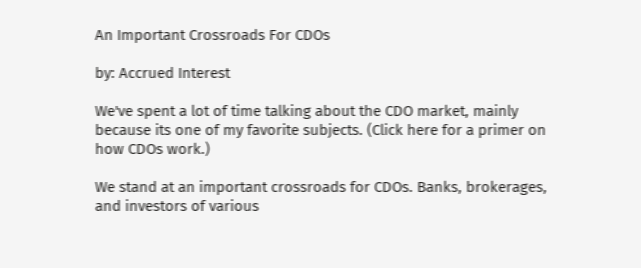An Important Crossroads For CDOs

by: Accrued Interest

We've spent a lot of time talking about the CDO market, mainly because its one of my favorite subjects. (Click here for a primer on how CDOs work.)

We stand at an important crossroads for CDOs. Banks, brokerages, and investors of various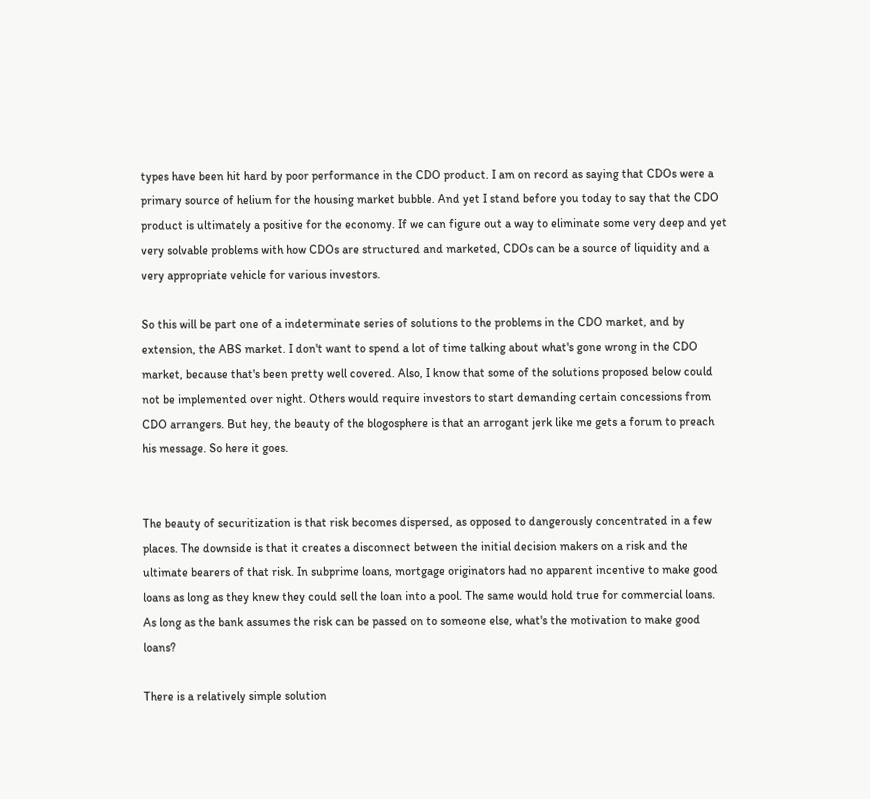types have been hit hard by poor performance in the CDO product. I am on record as saying that CDOs were a primary source of helium for the housing market bubble. And yet I stand before you today to say that the CDO product is ultimately a positive for the economy. If we can figure out a way to eliminate some very deep and yet very solvable problems with how CDOs are structured and marketed, CDOs can be a source of liquidity and a very appropriate vehicle for various investors.

So this will be part one of a indeterminate series of solutions to the problems in the CDO market, and by extension, the ABS market. I don't want to spend a lot of time talking about what's gone wrong in the CDO market, because that's been pretty well covered. Also, I know that some of the solutions proposed below could not be implemented over night. Others would require investors to start demanding certain concessions from CDO arrangers. But hey, the beauty of the blogosphere is that an arrogant jerk like me gets a forum to preach his message. So here it goes.


The beauty of securitization is that risk becomes dispersed, as opposed to dangerously concentrated in a few places. The downside is that it creates a disconnect between the initial decision makers on a risk and the ultimate bearers of that risk. In subprime loans, mortgage originators had no apparent incentive to make good loans as long as they knew they could sell the loan into a pool. The same would hold true for commercial loans. As long as the bank assumes the risk can be passed on to someone else, what's the motivation to make good loans?

There is a relatively simple solution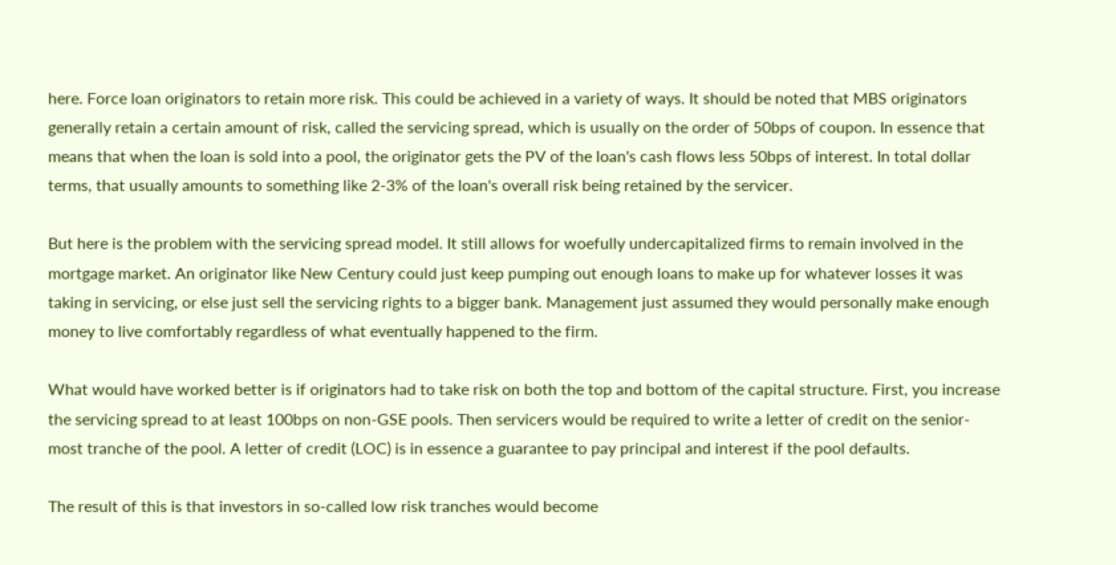here. Force loan originators to retain more risk. This could be achieved in a variety of ways. It should be noted that MBS originators generally retain a certain amount of risk, called the servicing spread, which is usually on the order of 50bps of coupon. In essence that means that when the loan is sold into a pool, the originator gets the PV of the loan's cash flows less 50bps of interest. In total dollar terms, that usually amounts to something like 2-3% of the loan's overall risk being retained by the servicer.

But here is the problem with the servicing spread model. It still allows for woefully undercapitalized firms to remain involved in the mortgage market. An originator like New Century could just keep pumping out enough loans to make up for whatever losses it was taking in servicing, or else just sell the servicing rights to a bigger bank. Management just assumed they would personally make enough money to live comfortably regardless of what eventually happened to the firm.

What would have worked better is if originators had to take risk on both the top and bottom of the capital structure. First, you increase the servicing spread to at least 100bps on non-GSE pools. Then servicers would be required to write a letter of credit on the senior-most tranche of the pool. A letter of credit (LOC) is in essence a guarantee to pay principal and interest if the pool defaults.

The result of this is that investors in so-called low risk tranches would become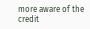more aware of the credit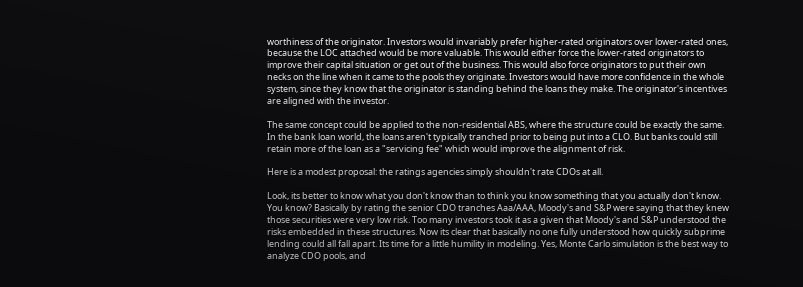worthiness of the originator. Investors would invariably prefer higher-rated originators over lower-rated ones, because the LOC attached would be more valuable. This would either force the lower-rated originators to improve their capital situation or get out of the business. This would also force originators to put their own necks on the line when it came to the pools they originate. Investors would have more confidence in the whole system, since they know that the originator is standing behind the loans they make. The originator's incentives are aligned with the investor.

The same concept could be applied to the non-residential ABS, where the structure could be exactly the same. In the bank loan world, the loans aren't typically tranched prior to being put into a CLO. But banks could still retain more of the loan as a "servicing fee" which would improve the alignment of risk.

Here is a modest proposal: the ratings agencies simply shouldn't rate CDOs at all.

Look, its better to know what you don't know than to think you know something that you actually don't know. You know? Basically by rating the senior CDO tranches Aaa/AAA, Moody's and S&P were saying that they knew those securities were very low risk. Too many investors took it as a given that Moody's and S&P understood the risks embedded in these structures. Now its clear that basically no one fully understood how quickly subprime lending could all fall apart. Its time for a little humility in modeling. Yes, Monte Carlo simulation is the best way to analyze CDO pools, and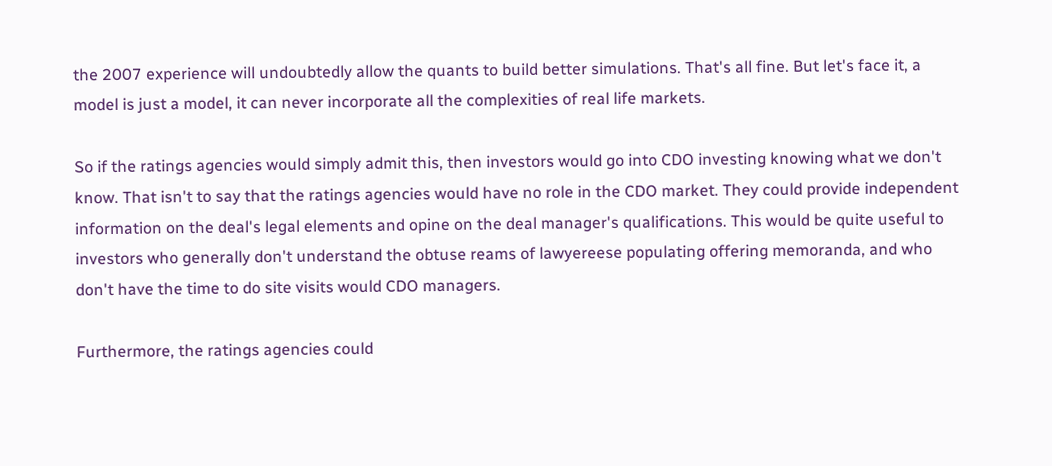the 2007 experience will undoubtedly allow the quants to build better simulations. That's all fine. But let's face it, a model is just a model, it can never incorporate all the complexities of real life markets.

So if the ratings agencies would simply admit this, then investors would go into CDO investing knowing what we don't know. That isn't to say that the ratings agencies would have no role in the CDO market. They could provide independent information on the deal's legal elements and opine on the deal manager's qualifications. This would be quite useful to investors who generally don't understand the obtuse reams of lawyereese populating offering memoranda, and who don't have the time to do site visits would CDO managers.

Furthermore, the ratings agencies could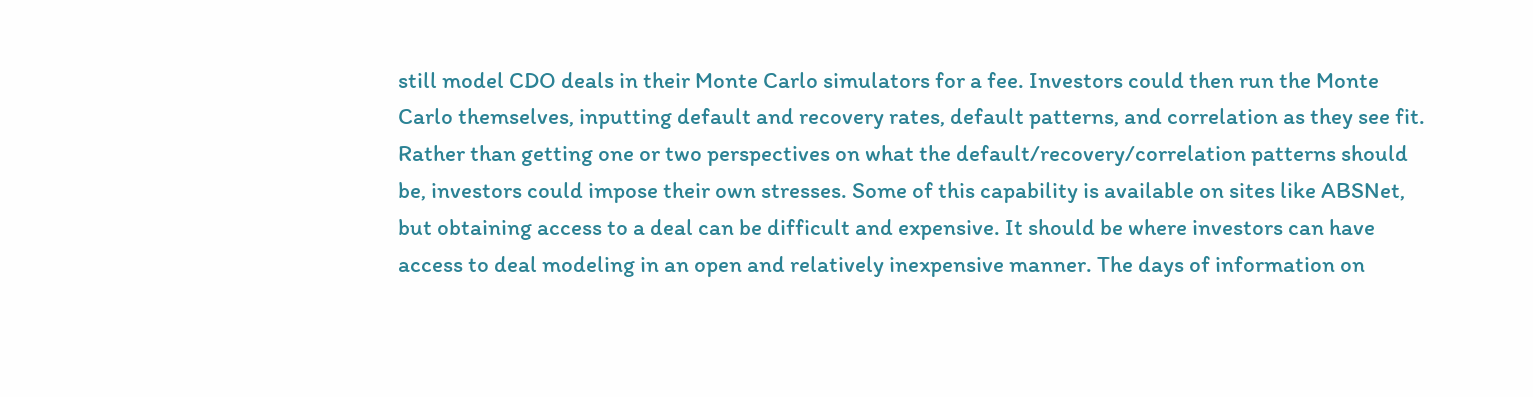still model CDO deals in their Monte Carlo simulators for a fee. Investors could then run the Monte Carlo themselves, inputting default and recovery rates, default patterns, and correlation as they see fit. Rather than getting one or two perspectives on what the default/recovery/correlation patterns should be, investors could impose their own stresses. Some of this capability is available on sites like ABSNet, but obtaining access to a deal can be difficult and expensive. It should be where investors can have access to deal modeling in an open and relatively inexpensive manner. The days of information on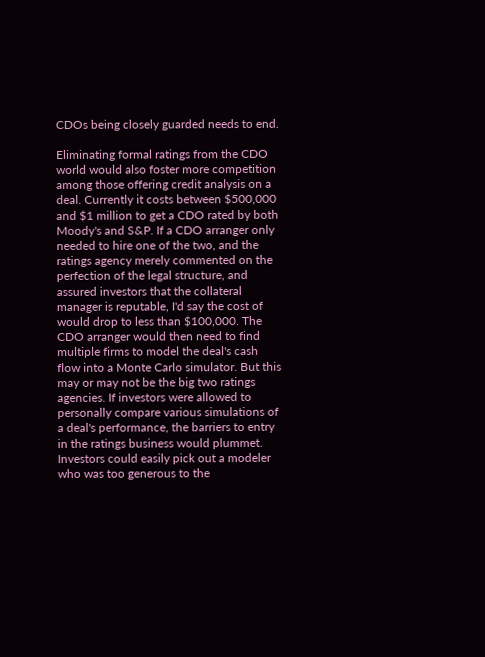CDOs being closely guarded needs to end.

Eliminating formal ratings from the CDO world would also foster more competition among those offering credit analysis on a deal. Currently it costs between $500,000 and $1 million to get a CDO rated by both Moody's and S&P. If a CDO arranger only needed to hire one of the two, and the ratings agency merely commented on the perfection of the legal structure, and assured investors that the collateral manager is reputable, I'd say the cost of would drop to less than $100,000. The CDO arranger would then need to find multiple firms to model the deal's cash flow into a Monte Carlo simulator. But this may or may not be the big two ratings agencies. If investors were allowed to personally compare various simulations of a deal's performance, the barriers to entry in the ratings business would plummet. Investors could easily pick out a modeler who was too generous to the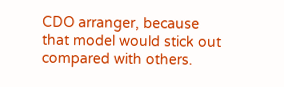CDO arranger, because that model would stick out compared with others.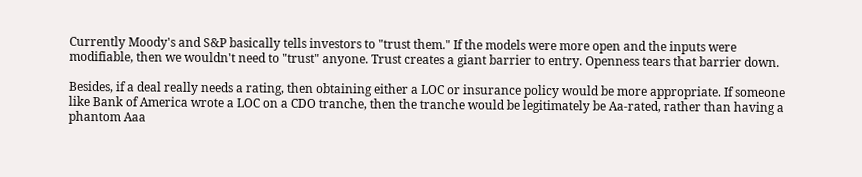Currently Moody's and S&P basically tells investors to "trust them." If the models were more open and the inputs were modifiable, then we wouldn't need to "trust" anyone. Trust creates a giant barrier to entry. Openness tears that barrier down.

Besides, if a deal really needs a rating, then obtaining either a LOC or insurance policy would be more appropriate. If someone like Bank of America wrote a LOC on a CDO tranche, then the tranche would be legitimately be Aa-rated, rather than having a phantom Aaa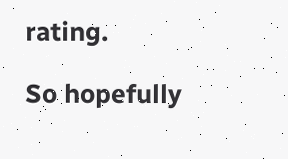rating.

So hopefully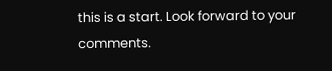this is a start. Look forward to your comments.